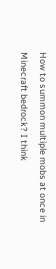How to summon multiple mobs at once in Minecraft bedrock? I think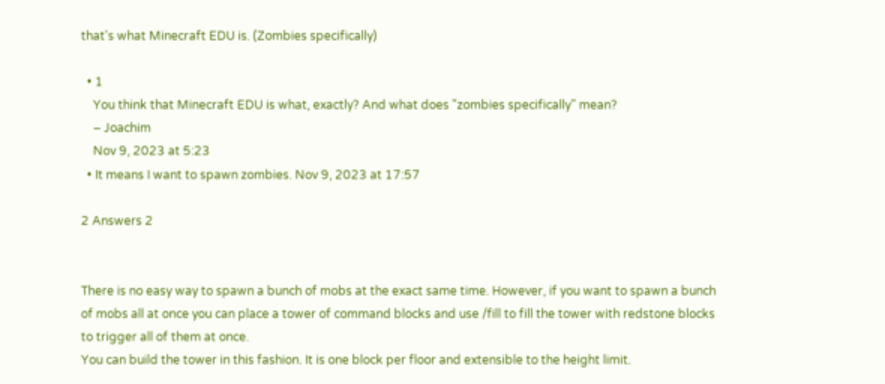that's what Minecraft EDU is. (Zombies specifically)

  • 1
    You think that Minecraft EDU is what, exactly? And what does "zombies specifically" mean?
    – Joachim
    Nov 9, 2023 at 5:23
  • It means I want to spawn zombies. Nov 9, 2023 at 17:57

2 Answers 2


There is no easy way to spawn a bunch of mobs at the exact same time. However, if you want to spawn a bunch of mobs all at once you can place a tower of command blocks and use /fill to fill the tower with redstone blocks to trigger all of them at once.
You can build the tower in this fashion. It is one block per floor and extensible to the height limit.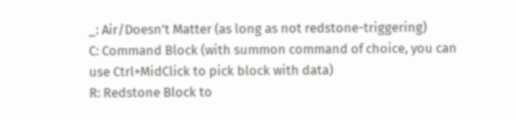_: Air/Doesn't Matter (as long as not redstone-triggering)
C: Command Block (with summon command of choice, you can use Ctrl+MidClick to pick block with data)
R: Redstone Block to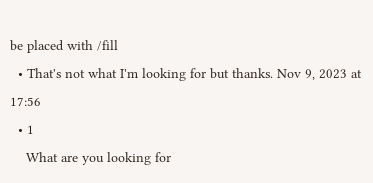be placed with /fill
  • That's not what I'm looking for but thanks. Nov 9, 2023 at 17:56
  • 1
    What are you looking for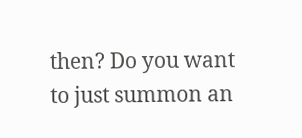then? Do you want to just summon an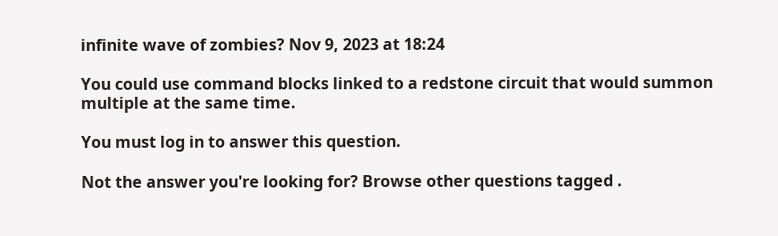infinite wave of zombies? Nov 9, 2023 at 18:24

You could use command blocks linked to a redstone circuit that would summon multiple at the same time.

You must log in to answer this question.

Not the answer you're looking for? Browse other questions tagged .